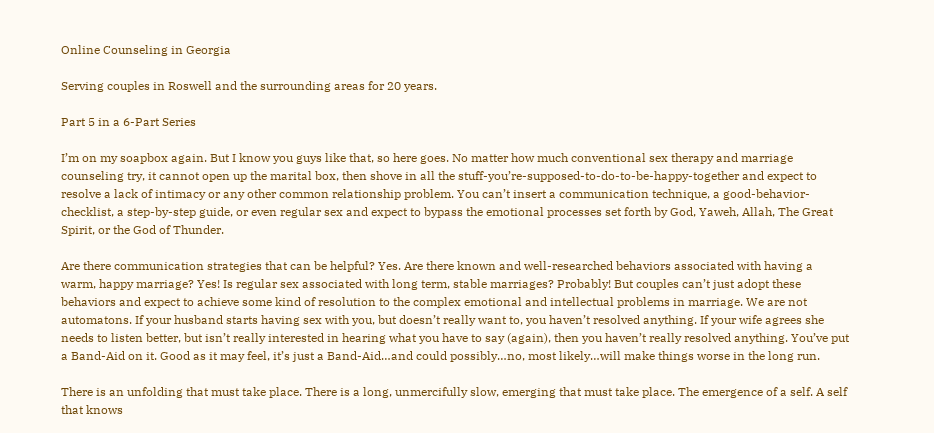Online Counseling in Georgia

Serving couples in Roswell and the surrounding areas for 20 years.

Part 5 in a 6-Part Series

I’m on my soapbox again. But I know you guys like that, so here goes. No matter how much conventional sex therapy and marriage counseling try, it cannot open up the marital box, then shove in all the stuff-you’re-supposed-to-do-to-be-happy-together and expect to resolve a lack of intimacy or any other common relationship problem. You can’t insert a communication technique, a good-behavior-checklist, a step-by-step guide, or even regular sex and expect to bypass the emotional processes set forth by God, Yaweh, Allah, The Great Spirit, or the God of Thunder.

Are there communication strategies that can be helpful? Yes. Are there known and well-researched behaviors associated with having a warm, happy marriage? Yes! Is regular sex associated with long term, stable marriages? Probably! But couples can’t just adopt these behaviors and expect to achieve some kind of resolution to the complex emotional and intellectual problems in marriage. We are not automatons. If your husband starts having sex with you, but doesn’t really want to, you haven’t resolved anything. If your wife agrees she needs to listen better, but isn’t really interested in hearing what you have to say (again), then you haven’t really resolved anything. You’ve put a Band-Aid on it. Good as it may feel, it’s just a Band-Aid…and could possibly…no, most likely…will make things worse in the long run.

There is an unfolding that must take place. There is a long, unmercifully slow, emerging that must take place. The emergence of a self. A self that knows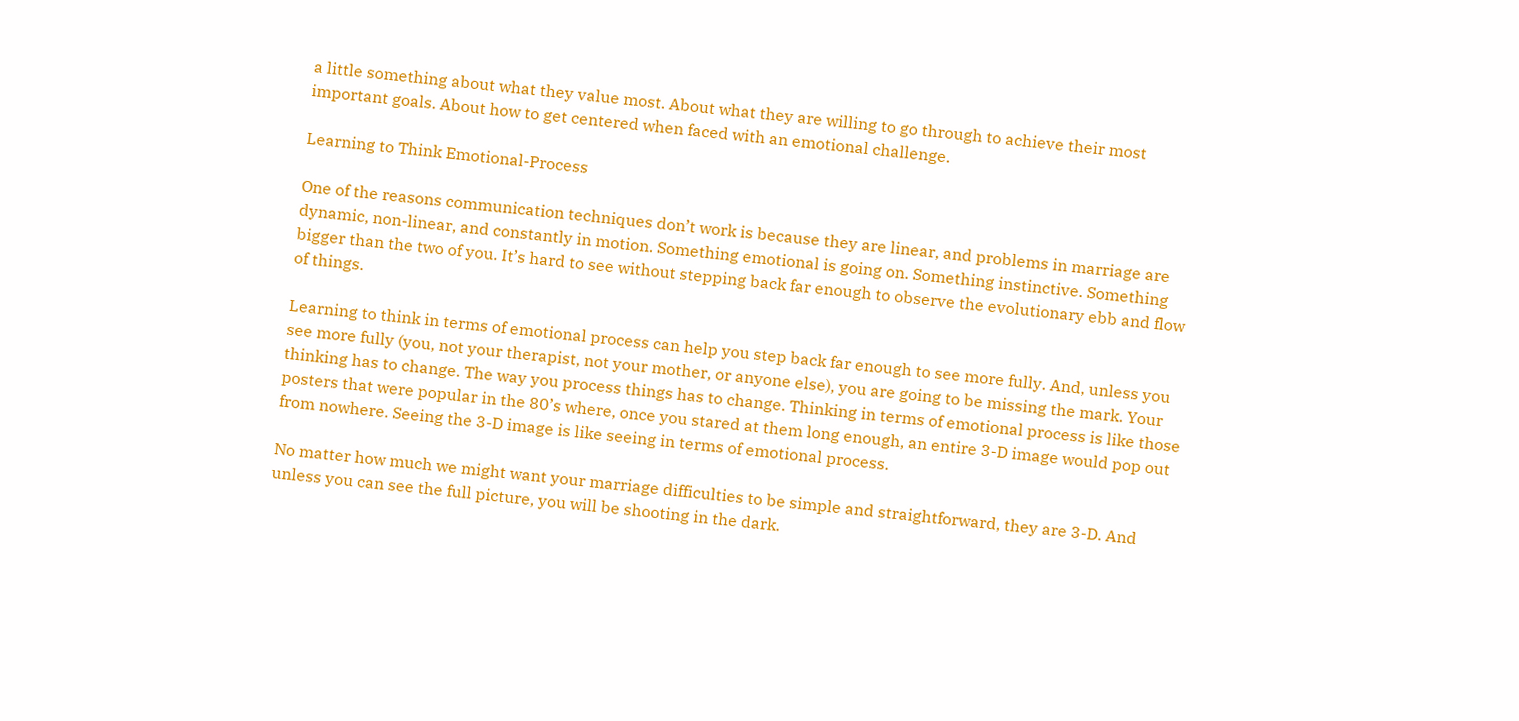a little something about what they value most. About what they are willing to go through to achieve their most important goals. About how to get centered when faced with an emotional challenge.

Learning to Think Emotional-Process

One of the reasons communication techniques don’t work is because they are linear, and problems in marriage are dynamic, non-linear, and constantly in motion. Something emotional is going on. Something instinctive. Something bigger than the two of you. It’s hard to see without stepping back far enough to observe the evolutionary ebb and flow of things.

Learning to think in terms of emotional process can help you step back far enough to see more fully. And, unless you see more fully (you, not your therapist, not your mother, or anyone else), you are going to be missing the mark. Your thinking has to change. The way you process things has to change. Thinking in terms of emotional process is like those posters that were popular in the 80’s where, once you stared at them long enough, an entire 3-D image would pop out from nowhere. Seeing the 3-D image is like seeing in terms of emotional process.

No matter how much we might want your marriage difficulties to be simple and straightforward, they are 3-D. And unless you can see the full picture, you will be shooting in the dark.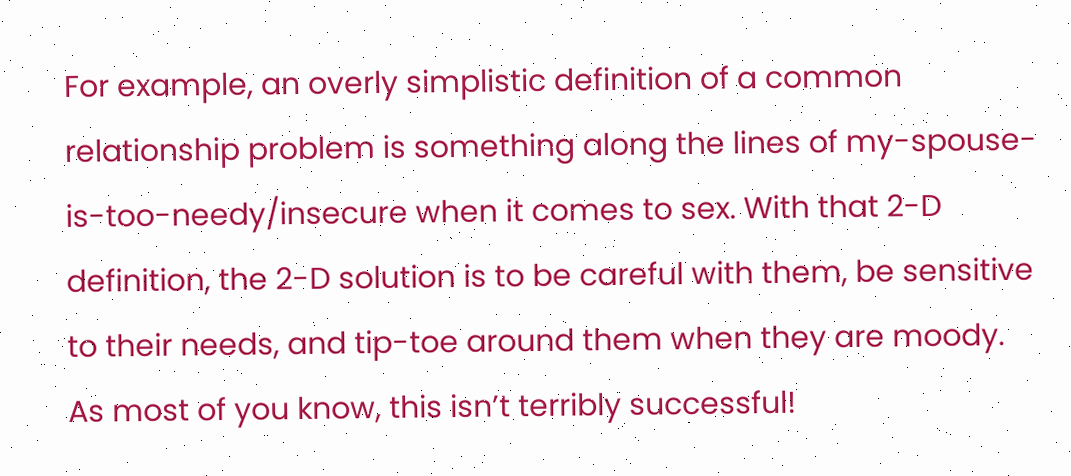For example, an overly simplistic definition of a common relationship problem is something along the lines of my-spouse-is-too-needy/insecure when it comes to sex. With that 2-D definition, the 2-D solution is to be careful with them, be sensitive to their needs, and tip-toe around them when they are moody. As most of you know, this isn’t terribly successful!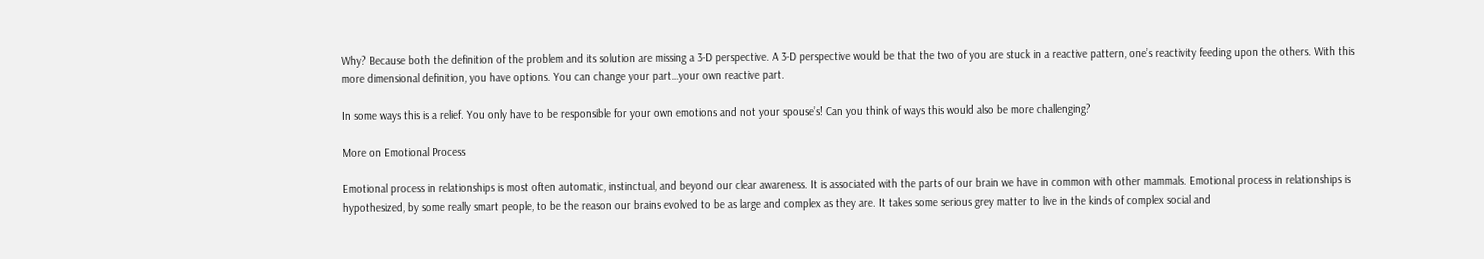Why? Because both the definition of the problem and its solution are missing a 3-D perspective. A 3-D perspective would be that the two of you are stuck in a reactive pattern, one’s reactivity feeding upon the others. With this more dimensional definition, you have options. You can change your part…your own reactive part.

In some ways this is a relief. You only have to be responsible for your own emotions and not your spouse’s! Can you think of ways this would also be more challenging?

More on Emotional Process

Emotional process in relationships is most often automatic, instinctual, and beyond our clear awareness. It is associated with the parts of our brain we have in common with other mammals. Emotional process in relationships is hypothesized, by some really smart people, to be the reason our brains evolved to be as large and complex as they are. It takes some serious grey matter to live in the kinds of complex social and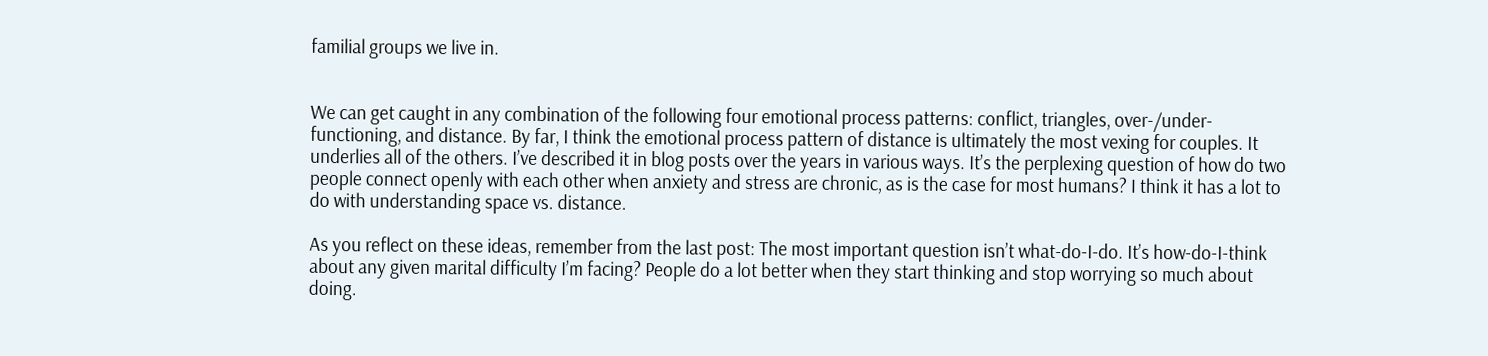familial groups we live in.


We can get caught in any combination of the following four emotional process patterns: conflict, triangles, over-/under-functioning, and distance. By far, I think the emotional process pattern of distance is ultimately the most vexing for couples. It underlies all of the others. I’ve described it in blog posts over the years in various ways. It’s the perplexing question of how do two people connect openly with each other when anxiety and stress are chronic, as is the case for most humans? I think it has a lot to do with understanding space vs. distance.

As you reflect on these ideas, remember from the last post: The most important question isn’t what-do-I-do. It’s how-do-I-think about any given marital difficulty I’m facing? People do a lot better when they start thinking and stop worrying so much about doing.